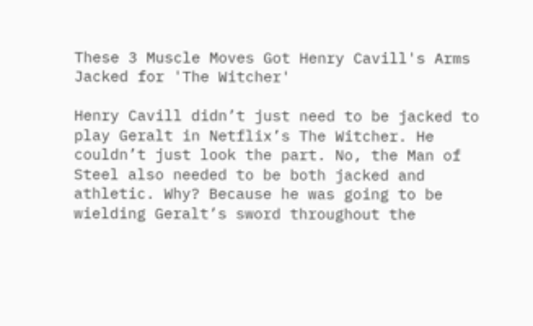These 3 Muscle Moves Got Henry Cavill's Arms Jacked for 'The Witcher'

Henry Cavill didn’t just need to be jacked to play Geralt in Netflix’s The Witcher. He couldn’t just look the part. No, the Man of Steel also needed to be both jacked and athletic. Why? Because he was going to be wielding Geralt’s sword throughout the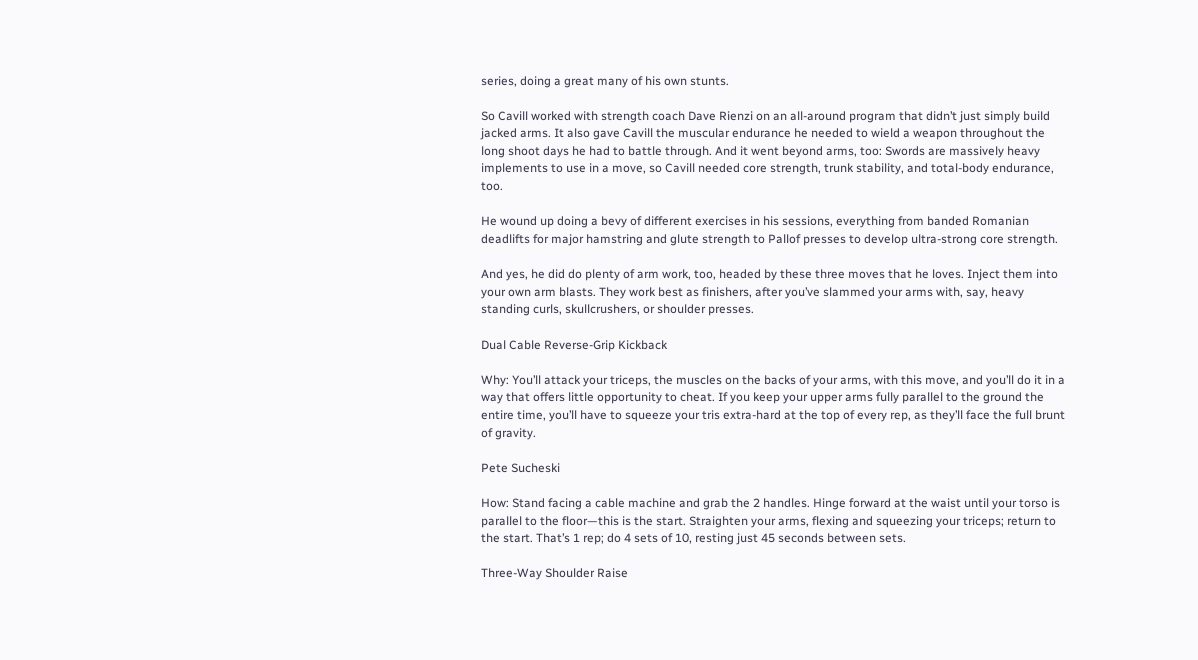series, doing a great many of his own stunts.

So Cavill worked with strength coach Dave Rienzi on an all-around program that didn’t just simply build jacked arms. It also gave Cavill the muscular endurance he needed to wield a weapon throughout the long shoot days he had to battle through. And it went beyond arms, too: Swords are massively heavy implements to use in a move, so Cavill needed core strength, trunk stability, and total-body endurance, too.

He wound up doing a bevy of different exercises in his sessions, everything from banded Romanian deadlifts for major hamstring and glute strength to Pallof presses to develop ultra-strong core strength.

And yes, he did do plenty of arm work, too, headed by these three moves that he loves. Inject them into your own arm blasts. They work best as finishers, after you’ve slammed your arms with, say, heavy standing curls, skullcrushers, or shoulder presses.

Dual Cable Reverse-Grip Kickback

Why: You’ll attack your triceps, the muscles on the backs of your arms, with this move, and you’ll do it in a way that offers little opportunity to cheat. If you keep your upper arms fully parallel to the ground the entire time, you’ll have to squeeze your tris extra-hard at the top of every rep, as they’ll face the full brunt of gravity.

Pete Sucheski

How: Stand facing a cable machine and grab the 2 handles. Hinge forward at the waist until your torso is parallel to the floor—this is the start. Straighten your arms, flexing and squeezing your triceps; return to the start. That’s 1 rep; do 4 sets of 10, resting just 45 seconds between sets.

Three-Way Shoulder Raise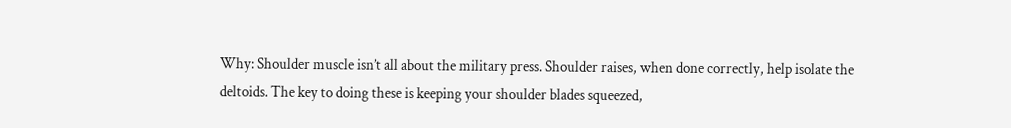Why: Shoulder muscle isn’t all about the military press. Shoulder raises, when done correctly, help isolate the deltoids. The key to doing these is keeping your shoulder blades squeezed,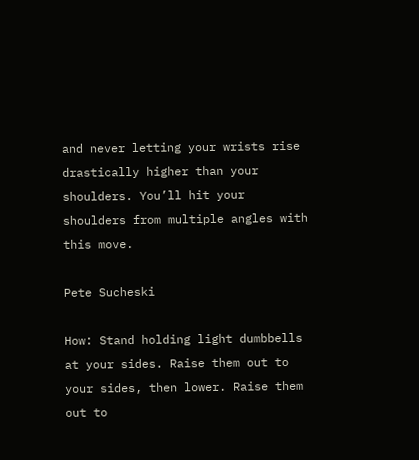and never letting your wrists rise drastically higher than your shoulders. You’ll hit your shoulders from multiple angles with this move.

Pete Sucheski

How: Stand holding light dumbbells at your sides. Raise them out to your sides, then lower. Raise them out to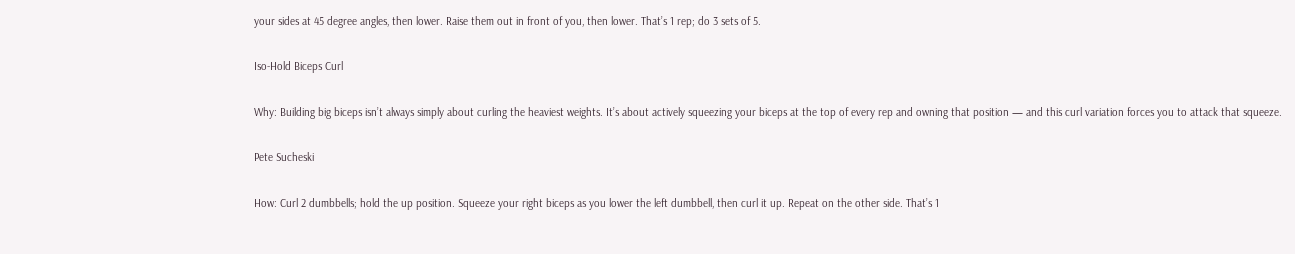your sides at 45 degree angles, then lower. Raise them out in front of you, then lower. That’s 1 rep; do 3 sets of 5.

Iso-Hold Biceps Curl

Why: Building big biceps isn’t always simply about curling the heaviest weights. It’s about actively squeezing your biceps at the top of every rep and owning that position — and this curl variation forces you to attack that squeeze.

Pete Sucheski

How: Curl 2 dumbbells; hold the up position. Squeeze your right biceps as you lower the left dumbbell, then curl it up. Repeat on the other side. That’s 1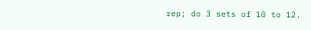rep; do 3 sets of 10 to 12.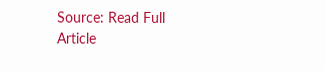Source: Read Full Article